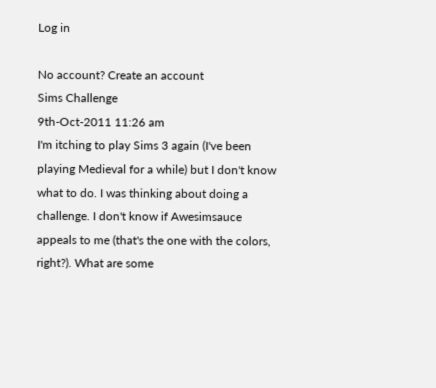Log in

No account? Create an account
Sims Challenge
9th-Oct-2011 11:26 am
I'm itching to play Sims 3 again (I've been playing Medieval for a while) but I don't know what to do. I was thinking about doing a challenge. I don't know if Awesimsauce appeals to me (that's the one with the colors, right?). What are some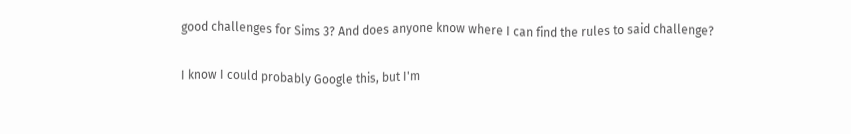good challenges for Sims 3? And does anyone know where I can find the rules to said challenge?

I know I could probably Google this, but I'm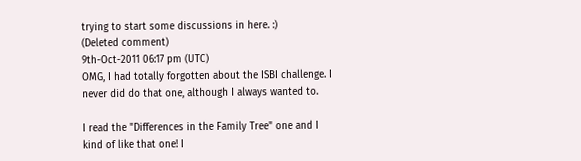trying to start some discussions in here. :)
(Deleted comment)
9th-Oct-2011 06:17 pm (UTC)
OMG, I had totally forgotten about the ISBI challenge. I never did do that one, although I always wanted to.

I read the "Differences in the Family Tree" one and I kind of like that one! I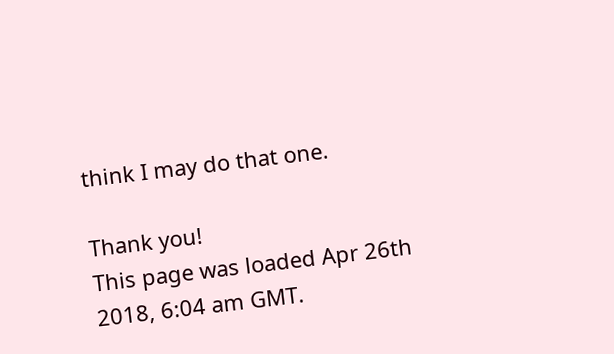think I may do that one.

Thank you!
This page was loaded Apr 26th 2018, 6:04 am GMT.